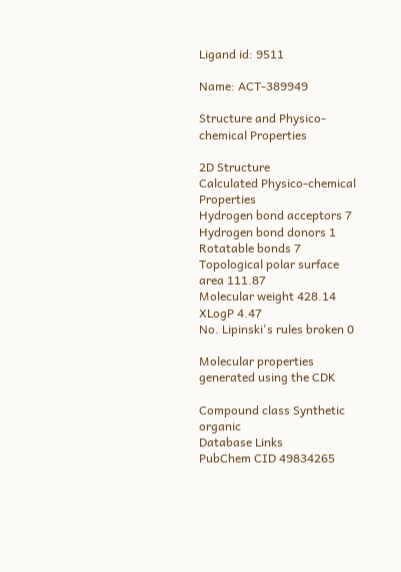Ligand id: 9511

Name: ACT-389949

Structure and Physico-chemical Properties

2D Structure
Calculated Physico-chemical Properties
Hydrogen bond acceptors 7
Hydrogen bond donors 1
Rotatable bonds 7
Topological polar surface area 111.87
Molecular weight 428.14
XLogP 4.47
No. Lipinski's rules broken 0

Molecular properties generated using the CDK

Compound class Synthetic organic
Database Links
PubChem CID 49834265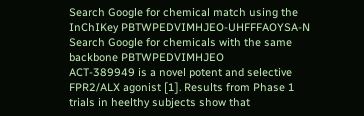Search Google for chemical match using the InChIKey PBTWPEDVIMHJEO-UHFFFAOYSA-N
Search Google for chemicals with the same backbone PBTWPEDVIMHJEO
ACT-389949 is a novel potent and selective FPR2/ALX agonist [1]. Results from Phase 1 trials in heelthy subjects show that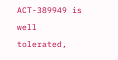ACT-389949 is well tolerated,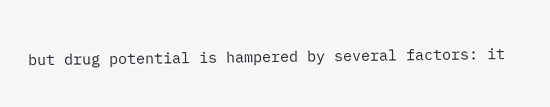but drug potential is hampered by several factors: it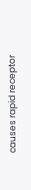causes rapid receptor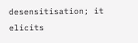desensitisation; it elicits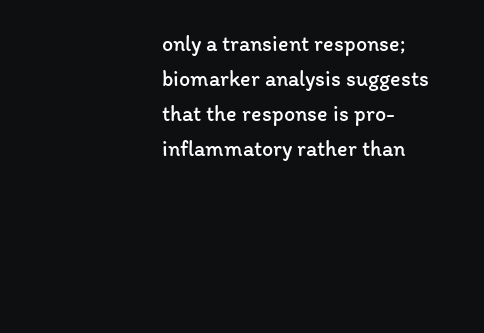only a transient response; biomarker analysis suggests that the response is pro-inflammatory rather than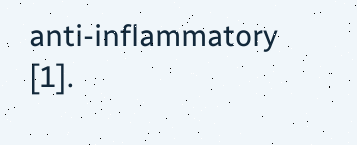anti-inflammatory [1].